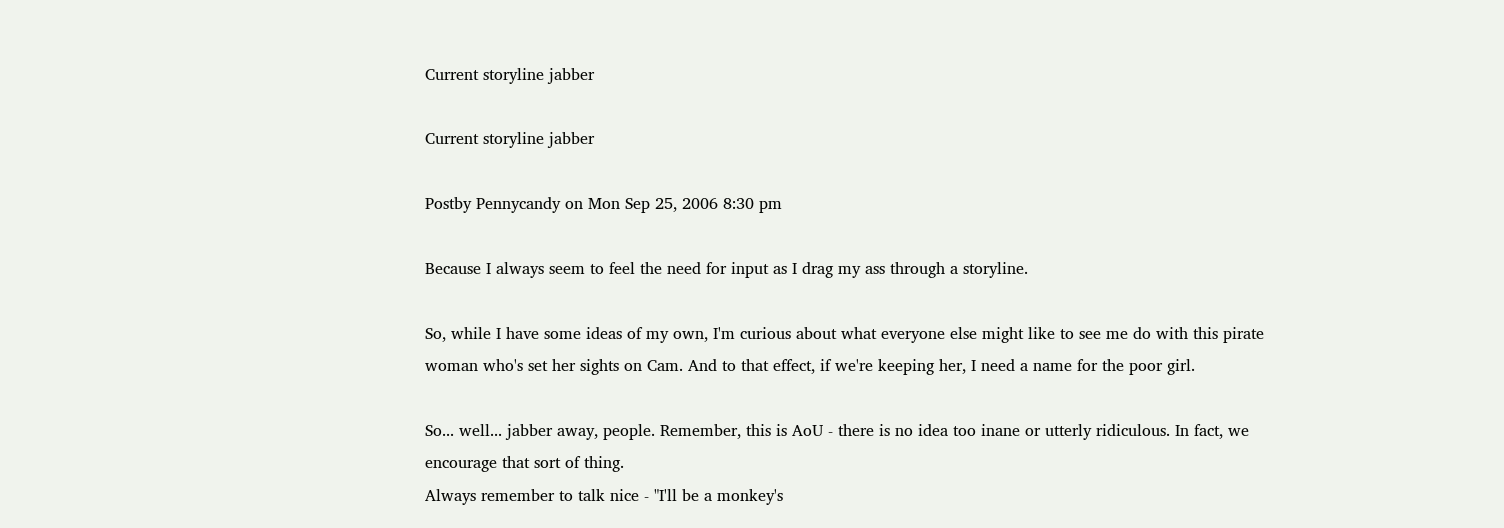Current storyline jabber

Current storyline jabber

Postby Pennycandy on Mon Sep 25, 2006 8:30 pm

Because I always seem to feel the need for input as I drag my ass through a storyline.

So, while I have some ideas of my own, I'm curious about what everyone else might like to see me do with this pirate woman who's set her sights on Cam. And to that effect, if we're keeping her, I need a name for the poor girl.

So... well... jabber away, people. Remember, this is AoU - there is no idea too inane or utterly ridiculous. In fact, we encourage that sort of thing.
Always remember to talk nice - "I'll be a monkey's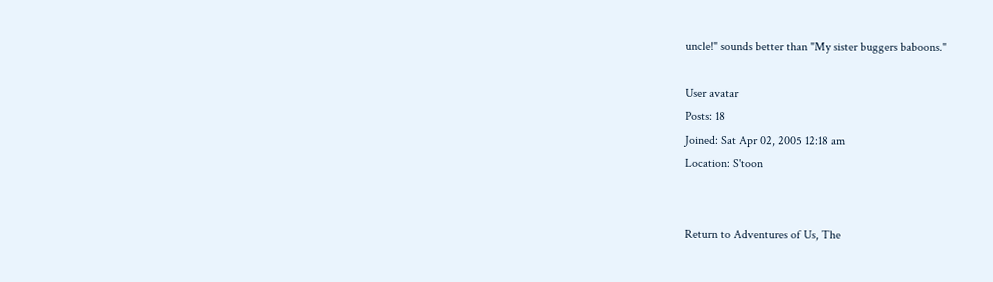uncle!" sounds better than "My sister buggers baboons."

User avatar
Posts: 18
Joined: Sat Apr 02, 2005 12:18 am
Location: S'toon


Return to Adventures of Us, The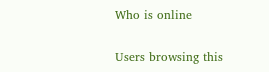Who is online

Users browsing this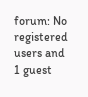forum: No registered users and 1 guest